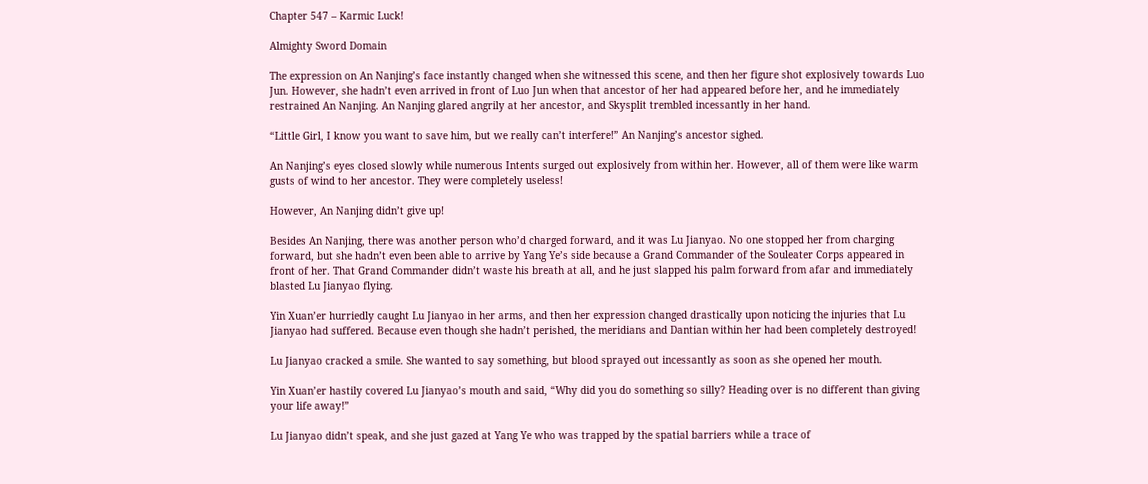Chapter 547 – Karmic Luck!

Almighty Sword Domain

The expression on An Nanjing’s face instantly changed when she witnessed this scene, and then her figure shot explosively towards Luo Jun. However, she hadn’t even arrived in front of Luo Jun when that ancestor of her had appeared before her, and he immediately restrained An Nanjing. An Nanjing glared angrily at her ancestor, and Skysplit trembled incessantly in her hand.

“Little Girl, I know you want to save him, but we really can’t interfere!” An Nanjing’s ancestor sighed.

An Nanjing’s eyes closed slowly while numerous Intents surged out explosively from within her. However, all of them were like warm gusts of wind to her ancestor. They were completely useless!

However, An Nanjing didn’t give up!

Besides An Nanjing, there was another person who’d charged forward, and it was Lu Jianyao. No one stopped her from charging forward, but she hadn’t even been able to arrive by Yang Ye’s side because a Grand Commander of the Souleater Corps appeared in front of her. That Grand Commander didn’t waste his breath at all, and he just slapped his palm forward from afar and immediately blasted Lu Jianyao flying.

Yin Xuan’er hurriedly caught Lu Jianyao in her arms, and then her expression changed drastically upon noticing the injuries that Lu Jianyao had suffered. Because even though she hadn’t perished, the meridians and Dantian within her had been completely destroyed!

Lu Jianyao cracked a smile. She wanted to say something, but blood sprayed out incessantly as soon as she opened her mouth.

Yin Xuan’er hastily covered Lu Jianyao’s mouth and said, “Why did you do something so silly? Heading over is no different than giving your life away!”

Lu Jianyao didn’t speak, and she just gazed at Yang Ye who was trapped by the spatial barriers while a trace of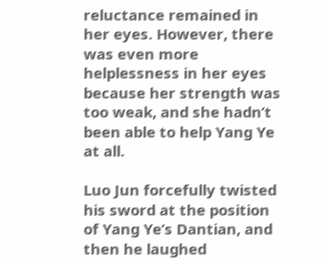reluctance remained in her eyes. However, there was even more helplessness in her eyes because her strength was too weak, and she hadn’t been able to help Yang Ye at all.

Luo Jun forcefully twisted his sword at the position of Yang Ye’s Dantian, and then he laughed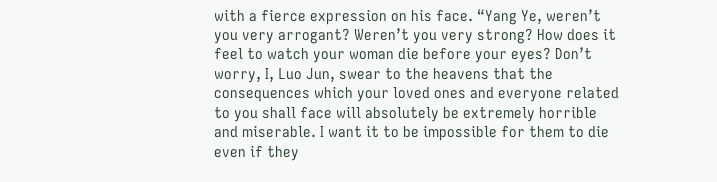with a fierce expression on his face. “Yang Ye, weren’t you very arrogant? Weren’t you very strong? How does it feel to watch your woman die before your eyes? Don’t worry, I, Luo Jun, swear to the heavens that the consequences which your loved ones and everyone related to you shall face will absolutely be extremely horrible and miserable. I want it to be impossible for them to die even if they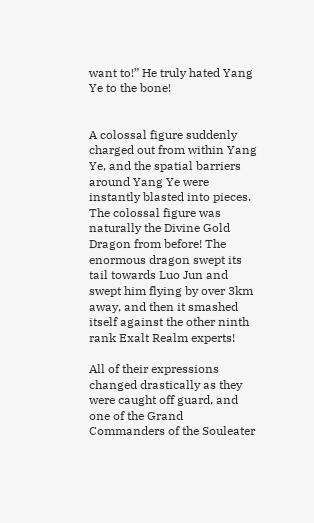want to!” He truly hated Yang Ye to the bone!


A colossal figure suddenly charged out from within Yang Ye, and the spatial barriers around Yang Ye were instantly blasted into pieces. The colossal figure was naturally the Divine Gold Dragon from before! The enormous dragon swept its tail towards Luo Jun and swept him flying by over 3km away, and then it smashed itself against the other ninth rank Exalt Realm experts!

All of their expressions changed drastically as they were caught off guard, and one of the Grand Commanders of the Souleater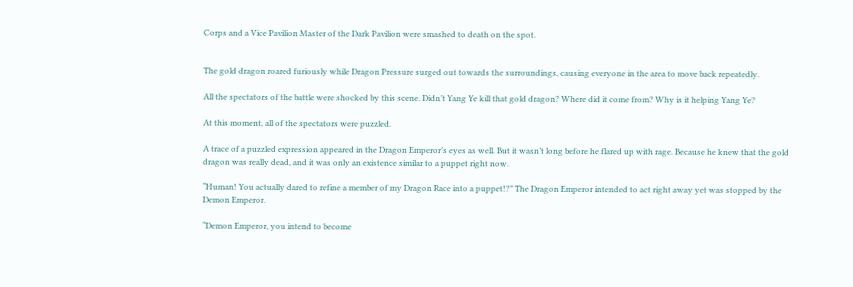Corps and a Vice Pavilion Master of the Dark Pavilion were smashed to death on the spot.


The gold dragon roared furiously while Dragon Pressure surged out towards the surroundings, causing everyone in the area to move back repeatedly.

All the spectators of the battle were shocked by this scene. Didn’t Yang Ye kill that gold dragon? Where did it come from? Why is it helping Yang Ye?

At this moment, all of the spectators were puzzled.

A trace of a puzzled expression appeared in the Dragon Emperor’s eyes as well. But it wasn’t long before he flared up with rage. Because he knew that the gold dragon was really dead, and it was only an existence similar to a puppet right now.

“Human! You actually dared to refine a member of my Dragon Race into a puppet!?” The Dragon Emperor intended to act right away yet was stopped by the Demon Emperor.

“Demon Emperor, you intend to become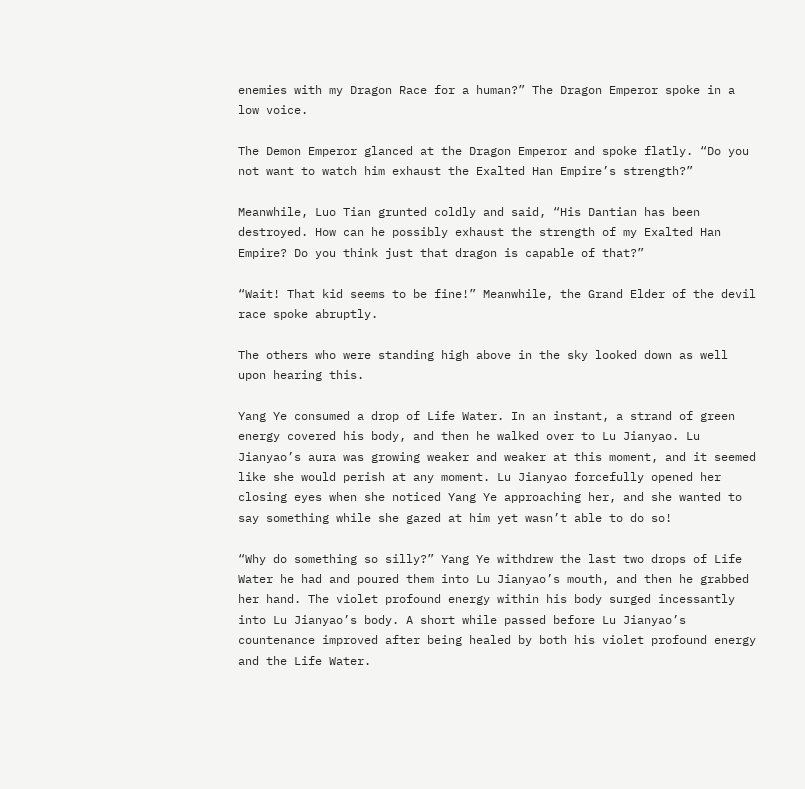enemies with my Dragon Race for a human?” The Dragon Emperor spoke in a low voice.

The Demon Emperor glanced at the Dragon Emperor and spoke flatly. “Do you not want to watch him exhaust the Exalted Han Empire’s strength?”

Meanwhile, Luo Tian grunted coldly and said, “His Dantian has been destroyed. How can he possibly exhaust the strength of my Exalted Han Empire? Do you think just that dragon is capable of that?”

“Wait! That kid seems to be fine!” Meanwhile, the Grand Elder of the devil race spoke abruptly.

The others who were standing high above in the sky looked down as well upon hearing this.

Yang Ye consumed a drop of Life Water. In an instant, a strand of green energy covered his body, and then he walked over to Lu Jianyao. Lu Jianyao’s aura was growing weaker and weaker at this moment, and it seemed like she would perish at any moment. Lu Jianyao forcefully opened her closing eyes when she noticed Yang Ye approaching her, and she wanted to say something while she gazed at him yet wasn’t able to do so!

“Why do something so silly?” Yang Ye withdrew the last two drops of Life Water he had and poured them into Lu Jianyao’s mouth, and then he grabbed her hand. The violet profound energy within his body surged incessantly into Lu Jianyao’s body. A short while passed before Lu Jianyao’s countenance improved after being healed by both his violet profound energy and the Life Water.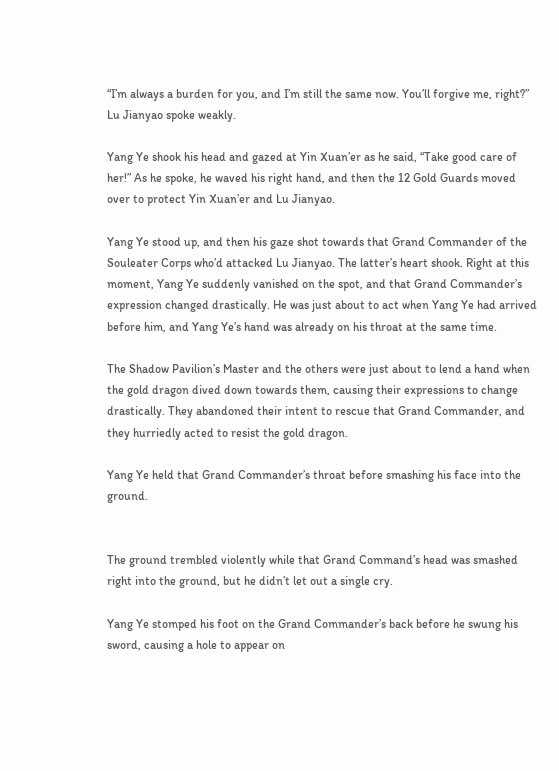“I’m always a burden for you, and I’m still the same now. You’ll forgive me, right?” Lu Jianyao spoke weakly.

Yang Ye shook his head and gazed at Yin Xuan’er as he said, “Take good care of her!” As he spoke, he waved his right hand, and then the 12 Gold Guards moved over to protect Yin Xuan’er and Lu Jianyao.

Yang Ye stood up, and then his gaze shot towards that Grand Commander of the Souleater Corps who’d attacked Lu Jianyao. The latter’s heart shook. Right at this moment, Yang Ye suddenly vanished on the spot, and that Grand Commander’s expression changed drastically. He was just about to act when Yang Ye had arrived before him, and Yang Ye’s hand was already on his throat at the same time.

The Shadow Pavilion’s Master and the others were just about to lend a hand when the gold dragon dived down towards them, causing their expressions to change drastically. They abandoned their intent to rescue that Grand Commander, and they hurriedly acted to resist the gold dragon.

Yang Ye held that Grand Commander’s throat before smashing his face into the ground.


The ground trembled violently while that Grand Command’s head was smashed right into the ground, but he didn’t let out a single cry.

Yang Ye stomped his foot on the Grand Commander’s back before he swung his sword, causing a hole to appear on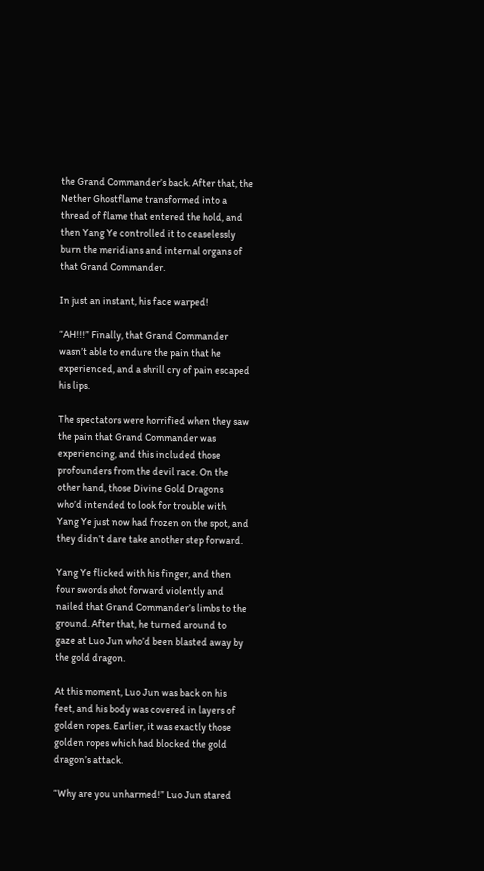the Grand Commander’s back. After that, the Nether Ghostflame transformed into a thread of flame that entered the hold, and then Yang Ye controlled it to ceaselessly burn the meridians and internal organs of that Grand Commander.

In just an instant, his face warped!

“AH!!!” Finally, that Grand Commander wasn’t able to endure the pain that he experienced, and a shrill cry of pain escaped his lips.

The spectators were horrified when they saw the pain that Grand Commander was experiencing, and this included those profounders from the devil race. On the other hand, those Divine Gold Dragons who’d intended to look for trouble with Yang Ye just now had frozen on the spot, and they didn’t dare take another step forward.

Yang Ye flicked with his finger, and then four swords shot forward violently and nailed that Grand Commander’s limbs to the ground. After that, he turned around to gaze at Luo Jun who’d been blasted away by the gold dragon.

At this moment, Luo Jun was back on his feet, and his body was covered in layers of golden ropes. Earlier, it was exactly those golden ropes which had blocked the gold dragon’s attack.

“Why are you unharmed!” Luo Jun stared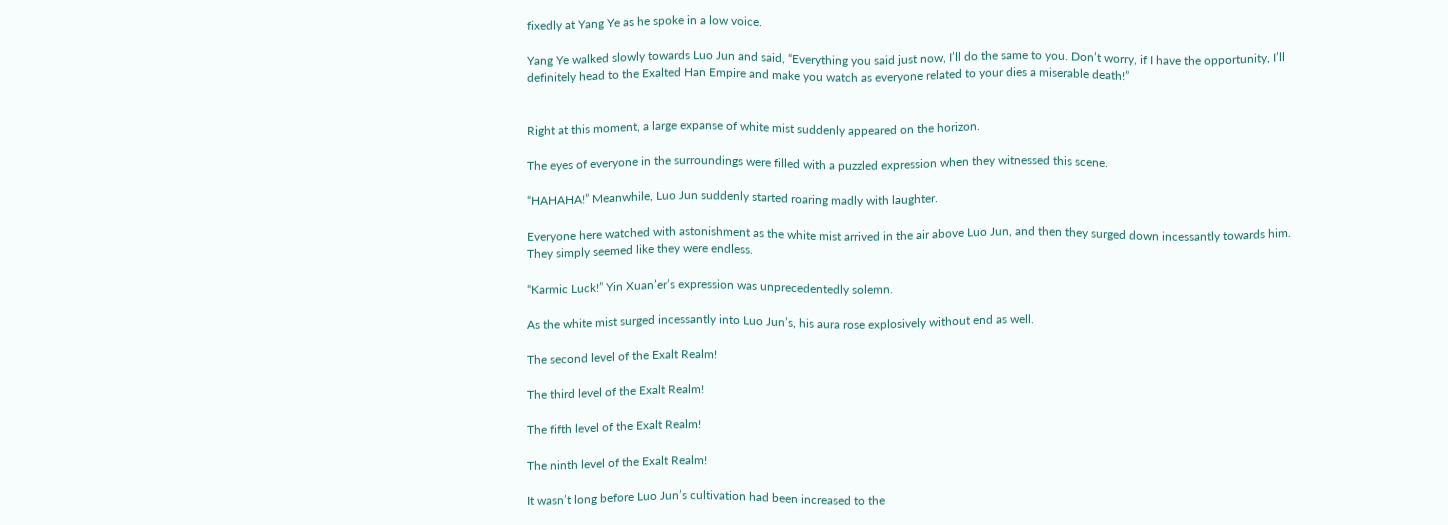fixedly at Yang Ye as he spoke in a low voice.

Yang Ye walked slowly towards Luo Jun and said, “Everything you said just now, I’ll do the same to you. Don’t worry, if I have the opportunity, I’ll definitely head to the Exalted Han Empire and make you watch as everyone related to your dies a miserable death!”


Right at this moment, a large expanse of white mist suddenly appeared on the horizon.

The eyes of everyone in the surroundings were filled with a puzzled expression when they witnessed this scene.

“HAHAHA!” Meanwhile, Luo Jun suddenly started roaring madly with laughter.

Everyone here watched with astonishment as the white mist arrived in the air above Luo Jun, and then they surged down incessantly towards him. They simply seemed like they were endless.

“Karmic Luck!” Yin Xuan’er’s expression was unprecedentedly solemn.

As the white mist surged incessantly into Luo Jun’s, his aura rose explosively without end as well.

The second level of the Exalt Realm!

The third level of the Exalt Realm!

The fifth level of the Exalt Realm!

The ninth level of the Exalt Realm!

It wasn’t long before Luo Jun’s cultivation had been increased to the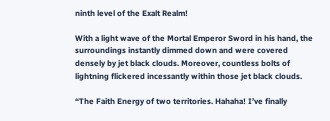ninth level of the Exalt Realm!

With a light wave of the Mortal Emperor Sword in his hand, the surroundings instantly dimmed down and were covered densely by jet black clouds. Moreover, countless bolts of lightning flickered incessantly within those jet black clouds.

“The Faith Energy of two territories. Hahaha! I’ve finally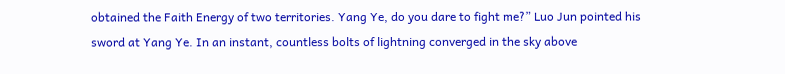obtained the Faith Energy of two territories. Yang Ye, do you dare to fight me?” Luo Jun pointed his sword at Yang Ye. In an instant, countless bolts of lightning converged in the sky above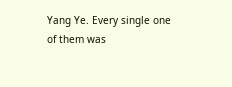Yang Ye. Every single one of them was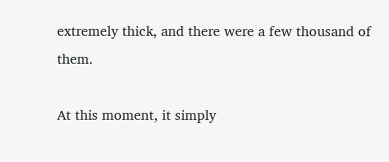extremely thick, and there were a few thousand of them.

At this moment, it simply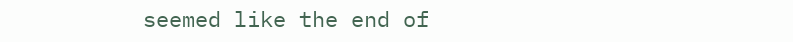seemed like the end of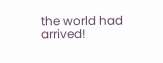the world had arrived!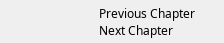Previous Chapter Next Chapter